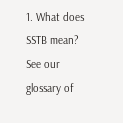1. What does SSTB mean? See our glossary of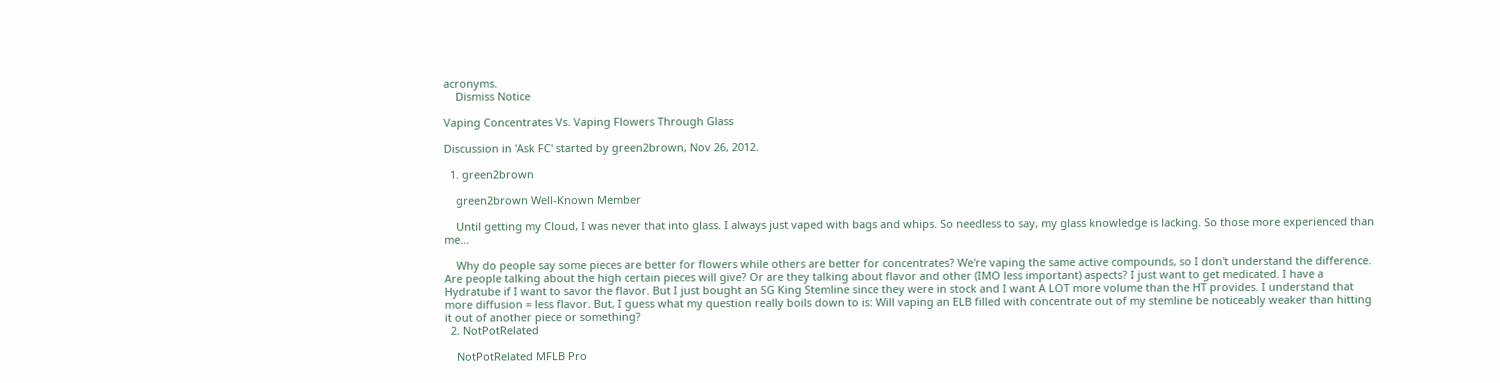acronyms.
    Dismiss Notice

Vaping Concentrates Vs. Vaping Flowers Through Glass

Discussion in 'Ask FC' started by green2brown, Nov 26, 2012.

  1. green2brown

    green2brown Well-Known Member

    Until getting my Cloud, I was never that into glass. I always just vaped with bags and whips. So needless to say, my glass knowledge is lacking. So those more experienced than me...

    Why do people say some pieces are better for flowers while others are better for concentrates? We're vaping the same active compounds, so I don't understand the difference. Are people talking about the high certain pieces will give? Or are they talking about flavor and other (IMO less important) aspects? I just want to get medicated. I have a Hydratube if I want to savor the flavor. But I just bought an SG King Stemline since they were in stock and I want A LOT more volume than the HT provides. I understand that more diffusion = less flavor. But, I guess what my question really boils down to is: Will vaping an ELB filled with concentrate out of my stemline be noticeably weaker than hitting it out of another piece or something?
  2. NotPotRelated

    NotPotRelated MFLB Pro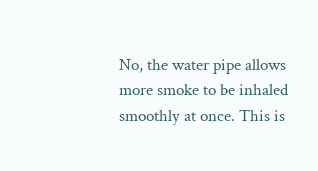No, the water pipe allows more smoke to be inhaled smoothly at once. This is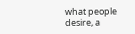what people desire, a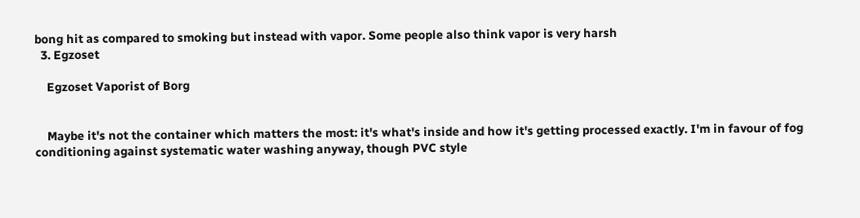bong hit as compared to smoking but instead with vapor. Some people also think vapor is very harsh
  3. Egzoset

    Egzoset Vaporist of Borg


    Maybe it's not the container which matters the most: it's what's inside and how it's getting processed exactly. I'm in favour of fog conditioning against systematic water washing anyway, though PVC style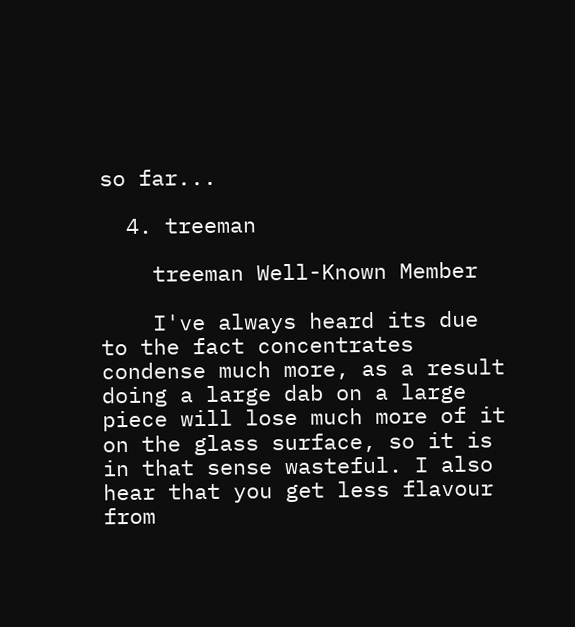so far...

  4. treeman

    treeman Well-Known Member

    I've always heard its due to the fact concentrates condense much more, as a result doing a large dab on a large piece will lose much more of it on the glass surface, so it is in that sense wasteful. I also hear that you get less flavour from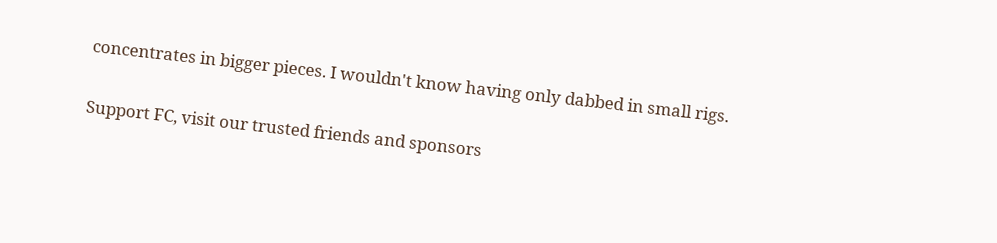concentrates in bigger pieces. I wouldn't know having only dabbed in small rigs.

Support FC, visit our trusted friends and sponsors